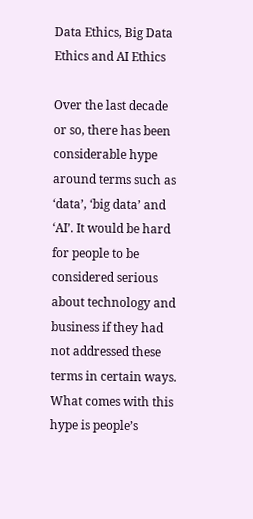Data Ethics, Big Data Ethics and AI Ethics

Over the last decade or so, there has been considerable hype around terms such as ‘data’, ‘big data’ and ‘AI’. It would be hard for people to be considered serious about technology and business if they had not addressed these terms in certain ways. What comes with this hype is people’s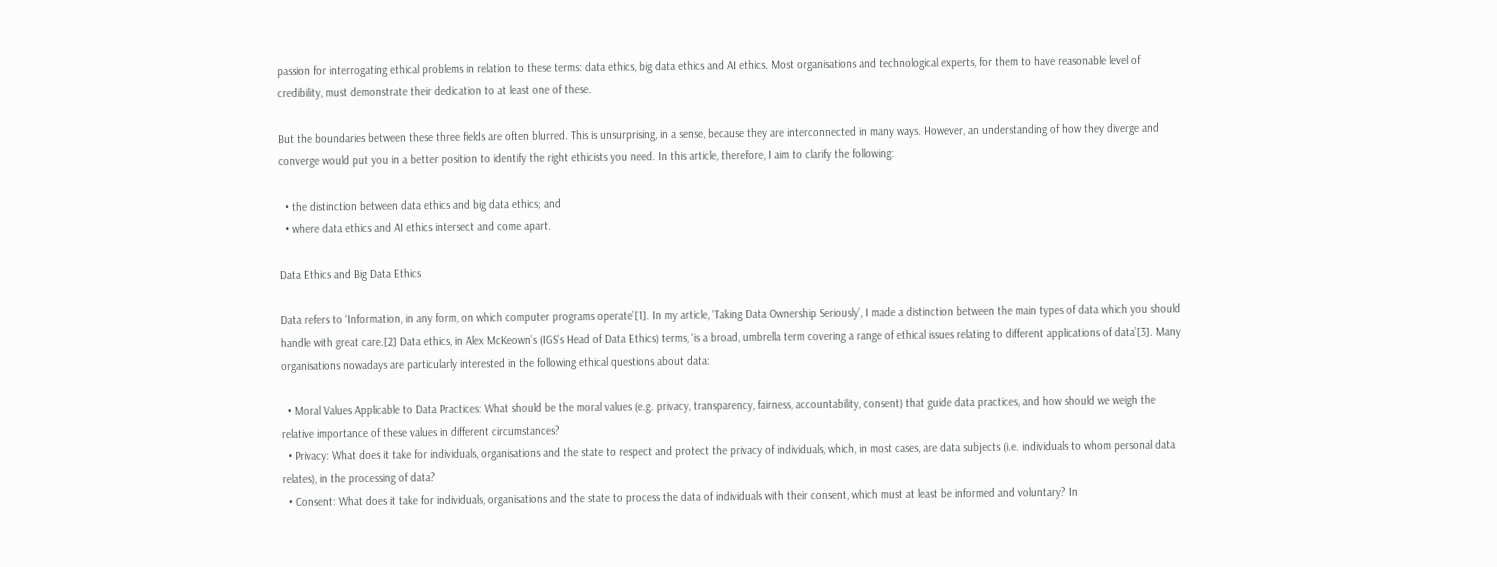passion for interrogating ethical problems in relation to these terms: data ethics, big data ethics and AI ethics. Most organisations and technological experts, for them to have reasonable level of credibility, must demonstrate their dedication to at least one of these.

But the boundaries between these three fields are often blurred. This is unsurprising, in a sense, because they are interconnected in many ways. However, an understanding of how they diverge and converge would put you in a better position to identify the right ethicists you need. In this article, therefore, I aim to clarify the following:

  • the distinction between data ethics and big data ethics; and
  • where data ethics and AI ethics intersect and come apart.

Data Ethics and Big Data Ethics

Data refers to ‘Information, in any form, on which computer programs operate’[1]. In my article, ‘Taking Data Ownership Seriously’, I made a distinction between the main types of data which you should handle with great care.[2] Data ethics, in Alex McKeown’s (IGS’s Head of Data Ethics) terms, ‘is a broad, umbrella term covering a range of ethical issues relating to different applications of data’[3]. Many organisations nowadays are particularly interested in the following ethical questions about data:

  • Moral Values Applicable to Data Practices: What should be the moral values (e.g. privacy, transparency, fairness, accountability, consent) that guide data practices, and how should we weigh the relative importance of these values in different circumstances?
  • Privacy: What does it take for individuals, organisations and the state to respect and protect the privacy of individuals, which, in most cases, are data subjects (i.e. individuals to whom personal data relates), in the processing of data?
  • Consent: What does it take for individuals, organisations and the state to process the data of individuals with their consent, which must at least be informed and voluntary? In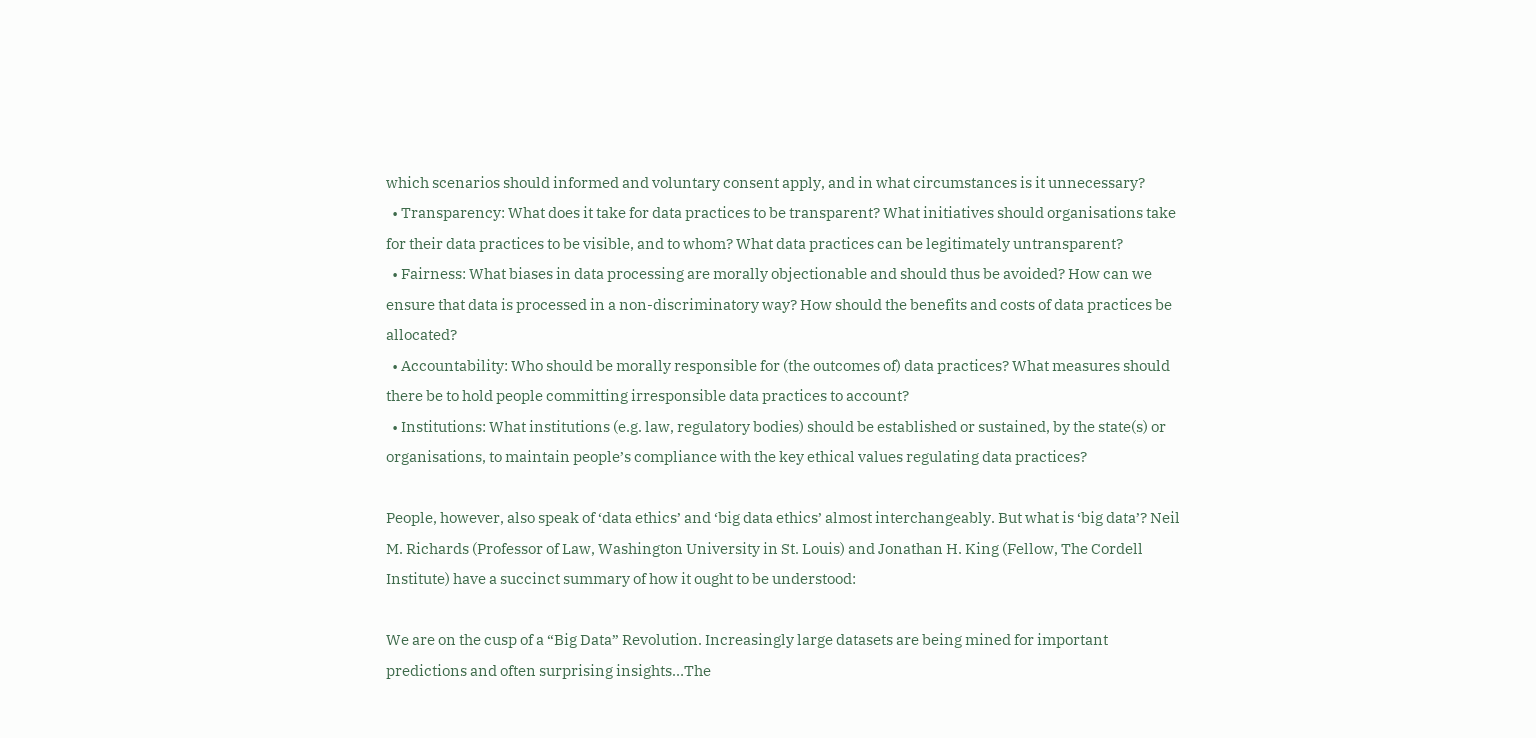which scenarios should informed and voluntary consent apply, and in what circumstances is it unnecessary?
  • Transparency: What does it take for data practices to be transparent? What initiatives should organisations take for their data practices to be visible, and to whom? What data practices can be legitimately untransparent?
  • Fairness: What biases in data processing are morally objectionable and should thus be avoided? How can we ensure that data is processed in a non-discriminatory way? How should the benefits and costs of data practices be allocated?
  • Accountability: Who should be morally responsible for (the outcomes of) data practices? What measures should there be to hold people committing irresponsible data practices to account?
  • Institutions: What institutions (e.g. law, regulatory bodies) should be established or sustained, by the state(s) or organisations, to maintain people’s compliance with the key ethical values regulating data practices?

People, however, also speak of ‘data ethics’ and ‘big data ethics’ almost interchangeably. But what is ‘big data’? Neil M. Richards (Professor of Law, Washington University in St. Louis) and Jonathan H. King (Fellow, The Cordell Institute) have a succinct summary of how it ought to be understood:

We are on the cusp of a “Big Data” Revolution. Increasingly large datasets are being mined for important predictions and often surprising insights…The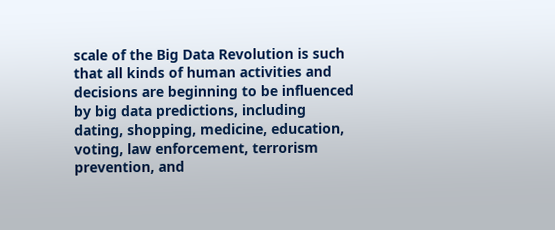scale of the Big Data Revolution is such that all kinds of human activities and decisions are beginning to be influenced by big data predictions, including dating, shopping, medicine, education, voting, law enforcement, terrorism prevention, and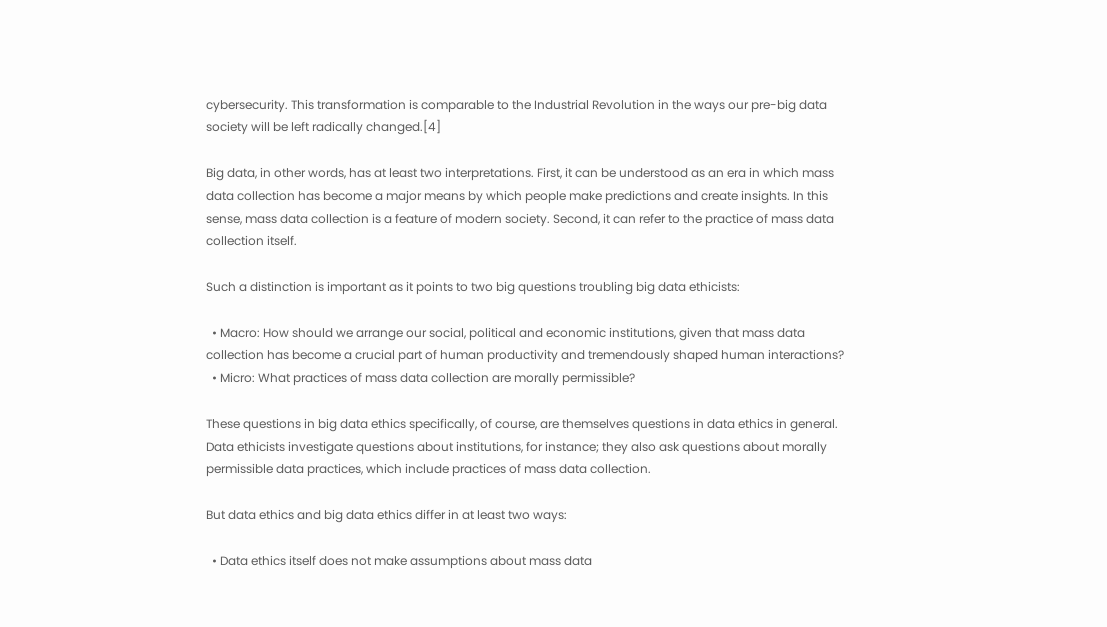cybersecurity. This transformation is comparable to the Industrial Revolution in the ways our pre-big data society will be left radically changed.[4]

Big data, in other words, has at least two interpretations. First, it can be understood as an era in which mass data collection has become a major means by which people make predictions and create insights. In this sense, mass data collection is a feature of modern society. Second, it can refer to the practice of mass data collection itself.

Such a distinction is important as it points to two big questions troubling big data ethicists:

  • Macro: How should we arrange our social, political and economic institutions, given that mass data collection has become a crucial part of human productivity and tremendously shaped human interactions?
  • Micro: What practices of mass data collection are morally permissible?

These questions in big data ethics specifically, of course, are themselves questions in data ethics in general. Data ethicists investigate questions about institutions, for instance; they also ask questions about morally permissible data practices, which include practices of mass data collection.

But data ethics and big data ethics differ in at least two ways:

  • Data ethics itself does not make assumptions about mass data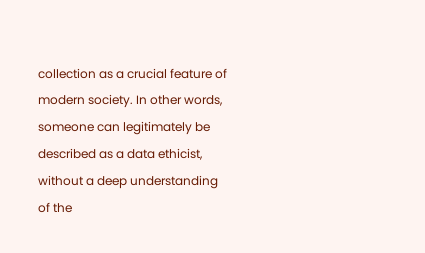collection as a crucial feature of modern society. In other words, someone can legitimately be described as a data ethicist, without a deep understanding of the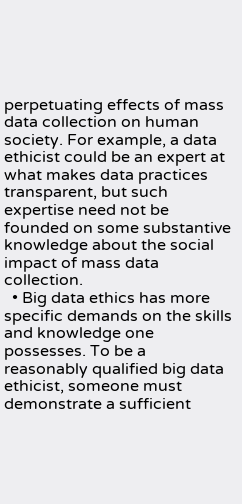perpetuating effects of mass data collection on human society. For example, a data ethicist could be an expert at what makes data practices transparent, but such expertise need not be founded on some substantive knowledge about the social impact of mass data collection.
  • Big data ethics has more specific demands on the skills and knowledge one possesses. To be a reasonably qualified big data ethicist, someone must demonstrate a sufficient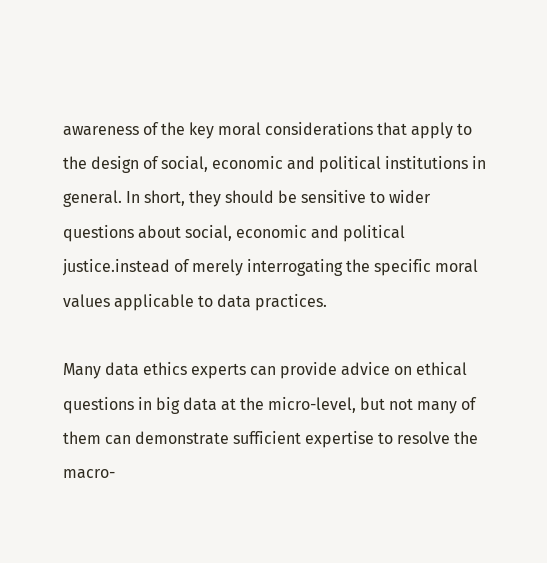awareness of the key moral considerations that apply to the design of social, economic and political institutions in general. In short, they should be sensitive to wider questions about social, economic and political justice.instead of merely interrogating the specific moral values applicable to data practices.

Many data ethics experts can provide advice on ethical questions in big data at the micro-level, but not many of them can demonstrate sufficient expertise to resolve the macro-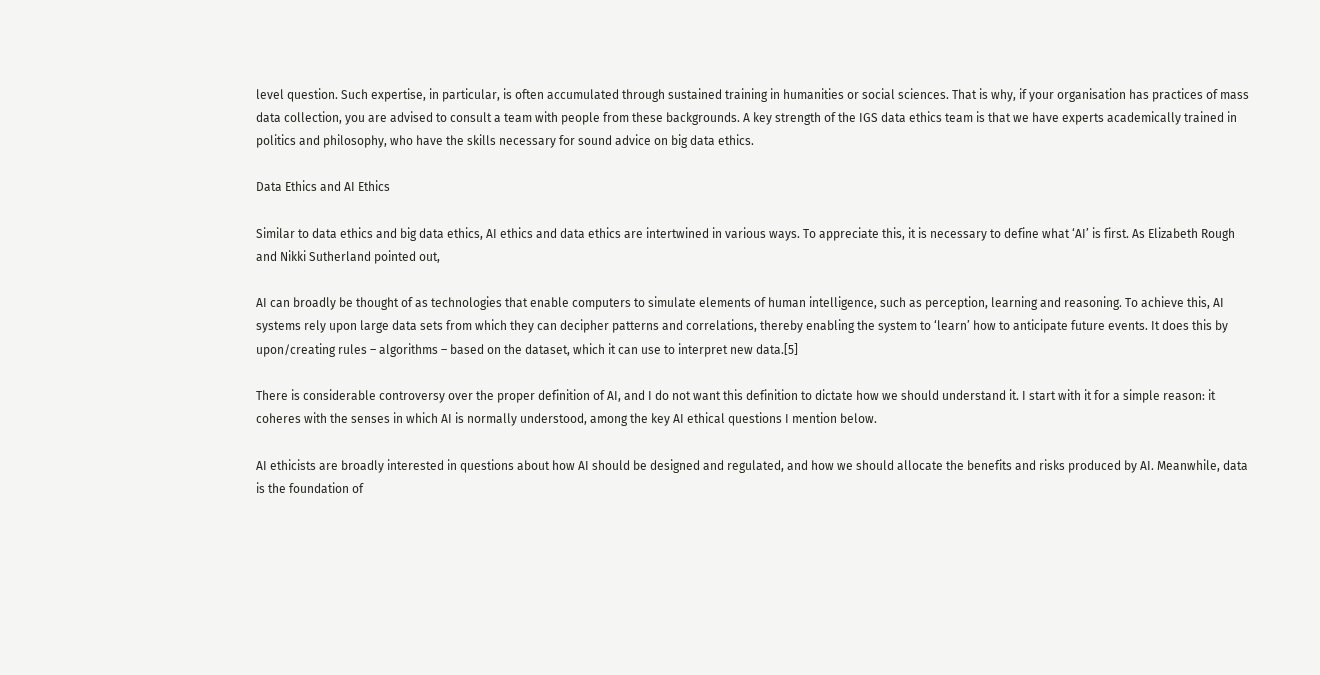level question. Such expertise, in particular, is often accumulated through sustained training in humanities or social sciences. That is why, if your organisation has practices of mass data collection, you are advised to consult a team with people from these backgrounds. A key strength of the IGS data ethics team is that we have experts academically trained in politics and philosophy, who have the skills necessary for sound advice on big data ethics.

Data Ethics and AI Ethics

Similar to data ethics and big data ethics, AI ethics and data ethics are intertwined in various ways. To appreciate this, it is necessary to define what ‘AI’ is first. As Elizabeth Rough and Nikki Sutherland pointed out,

AI can broadly be thought of as technologies that enable computers to simulate elements of human intelligence, such as perception, learning and reasoning. To achieve this, AI systems rely upon large data sets from which they can decipher patterns and correlations, thereby enabling the system to ‘learn’ how to anticipate future events. It does this by upon/creating rules – algorithms – based on the dataset, which it can use to interpret new data.[5]

There is considerable controversy over the proper definition of AI, and I do not want this definition to dictate how we should understand it. I start with it for a simple reason: it coheres with the senses in which AI is normally understood, among the key AI ethical questions I mention below.

AI ethicists are broadly interested in questions about how AI should be designed and regulated, and how we should allocate the benefits and risks produced by AI. Meanwhile, data is the foundation of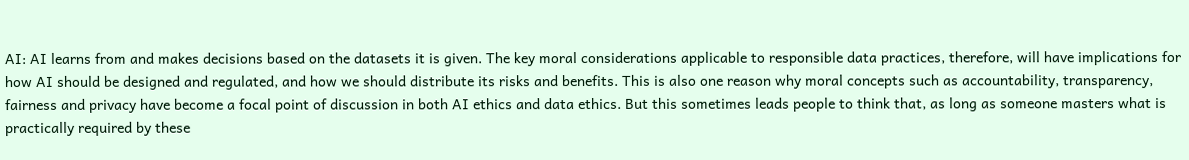AI: AI learns from and makes decisions based on the datasets it is given. The key moral considerations applicable to responsible data practices, therefore, will have implications for how AI should be designed and regulated, and how we should distribute its risks and benefits. This is also one reason why moral concepts such as accountability, transparency, fairness and privacy have become a focal point of discussion in both AI ethics and data ethics. But this sometimes leads people to think that, as long as someone masters what is practically required by these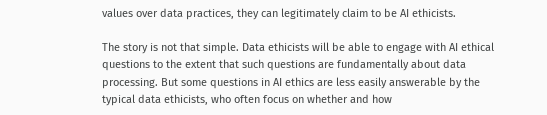values over data practices, they can legitimately claim to be AI ethicists.

The story is not that simple. Data ethicists will be able to engage with AI ethical questions to the extent that such questions are fundamentally about data processing. But some questions in AI ethics are less easily answerable by the typical data ethicists, who often focus on whether and how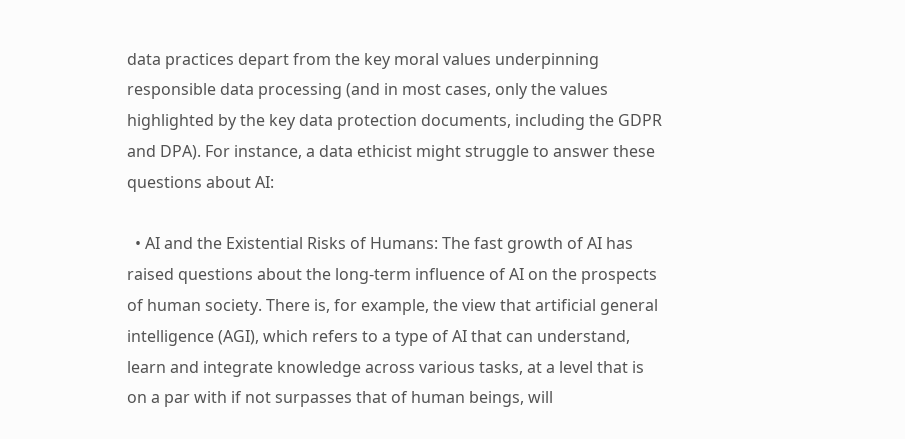data practices depart from the key moral values underpinning responsible data processing (and in most cases, only the values highlighted by the key data protection documents, including the GDPR and DPA). For instance, a data ethicist might struggle to answer these questions about AI:

  • AI and the Existential Risks of Humans: The fast growth of AI has raised questions about the long-term influence of AI on the prospects of human society. There is, for example, the view that artificial general intelligence (AGI), which refers to a type of AI that can understand, learn and integrate knowledge across various tasks, at a level that is on a par with if not surpasses that of human beings, will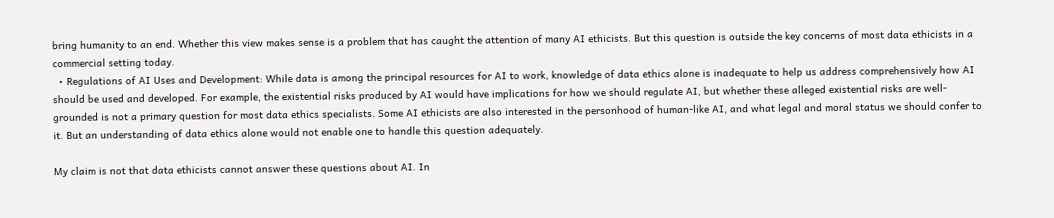bring humanity to an end. Whether this view makes sense is a problem that has caught the attention of many AI ethicists. But this question is outside the key concerns of most data ethicists in a commercial setting today.
  • Regulations of AI Uses and Development: While data is among the principal resources for AI to work, knowledge of data ethics alone is inadequate to help us address comprehensively how AI should be used and developed. For example, the existential risks produced by AI would have implications for how we should regulate AI, but whether these alleged existential risks are well-grounded is not a primary question for most data ethics specialists. Some AI ethicists are also interested in the personhood of human-like AI, and what legal and moral status we should confer to it. But an understanding of data ethics alone would not enable one to handle this question adequately.

My claim is not that data ethicists cannot answer these questions about AI. In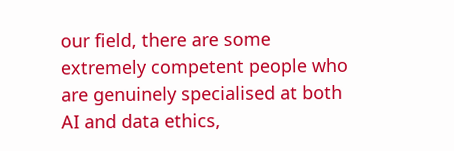our field, there are some extremely competent people who are genuinely specialised at both AI and data ethics,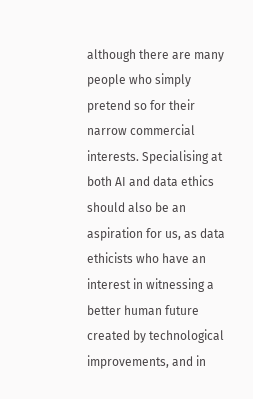although there are many people who simply pretend so for their narrow commercial interests. Specialising at both AI and data ethics should also be an aspiration for us, as data ethicists who have an interest in witnessing a better human future created by technological improvements, and in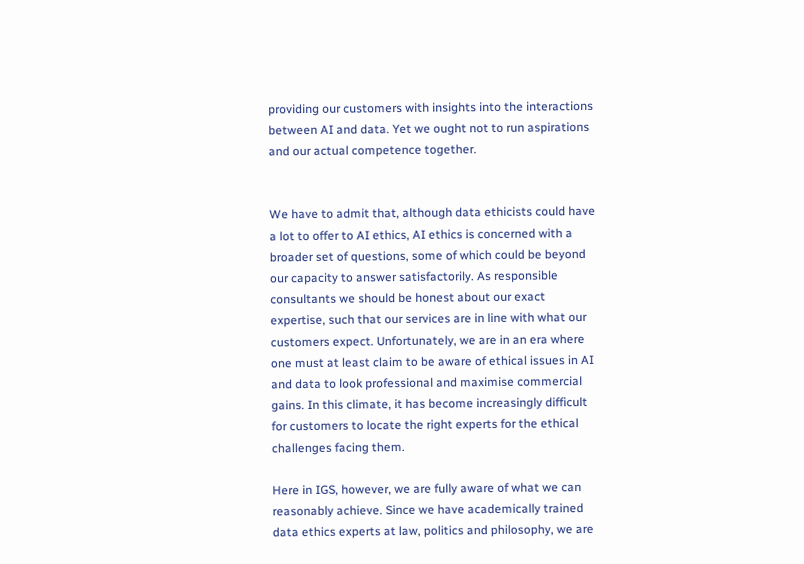providing our customers with insights into the interactions between AI and data. Yet we ought not to run aspirations and our actual competence together.


We have to admit that, although data ethicists could have a lot to offer to AI ethics, AI ethics is concerned with a broader set of questions, some of which could be beyond our capacity to answer satisfactorily. As responsible consultants we should be honest about our exact expertise, such that our services are in line with what our customers expect. Unfortunately, we are in an era where one must at least claim to be aware of ethical issues in AI and data to look professional and maximise commercial gains. In this climate, it has become increasingly difficult for customers to locate the right experts for the ethical challenges facing them.

Here in IGS, however, we are fully aware of what we can reasonably achieve. Since we have academically trained data ethics experts at law, politics and philosophy, we are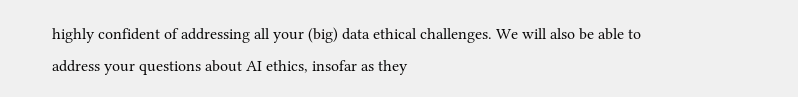highly confident of addressing all your (big) data ethical challenges. We will also be able to address your questions about AI ethics, insofar as they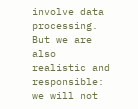involve data processing. But we are also realistic and responsible: we will not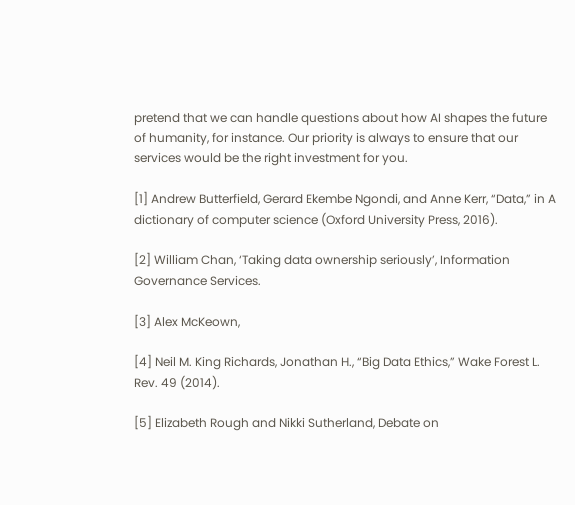pretend that we can handle questions about how AI shapes the future of humanity, for instance. Our priority is always to ensure that our services would be the right investment for you.

[1] Andrew Butterfield, Gerard Ekembe Ngondi, and Anne Kerr, “Data,” in A dictionary of computer science (Oxford University Press, 2016).

[2] William Chan, ‘Taking data ownership seriously’, Information Governance Services.

[3] Alex McKeown,

[4] Neil M. King Richards, Jonathan H., “Big Data Ethics,” Wake Forest L. Rev. 49 (2014).

[5] Elizabeth Rough and Nikki Sutherland, Debate on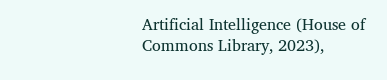Artificial Intelligence (House of Commons Library, 2023),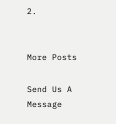2.


More Posts

Send Us A Message